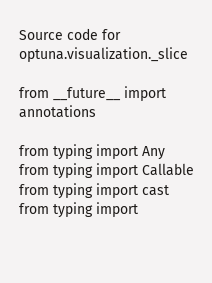Source code for optuna.visualization._slice

from __future__ import annotations

from typing import Any
from typing import Callable
from typing import cast
from typing import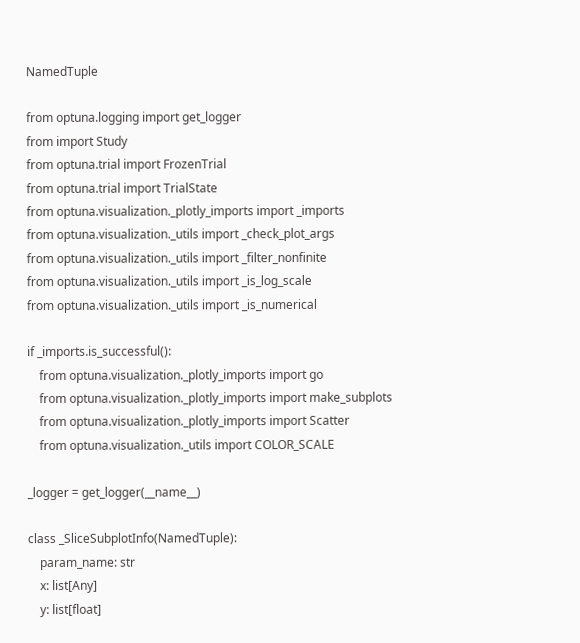NamedTuple

from optuna.logging import get_logger
from import Study
from optuna.trial import FrozenTrial
from optuna.trial import TrialState
from optuna.visualization._plotly_imports import _imports
from optuna.visualization._utils import _check_plot_args
from optuna.visualization._utils import _filter_nonfinite
from optuna.visualization._utils import _is_log_scale
from optuna.visualization._utils import _is_numerical

if _imports.is_successful():
    from optuna.visualization._plotly_imports import go
    from optuna.visualization._plotly_imports import make_subplots
    from optuna.visualization._plotly_imports import Scatter
    from optuna.visualization._utils import COLOR_SCALE

_logger = get_logger(__name__)

class _SliceSubplotInfo(NamedTuple):
    param_name: str
    x: list[Any]
    y: list[float]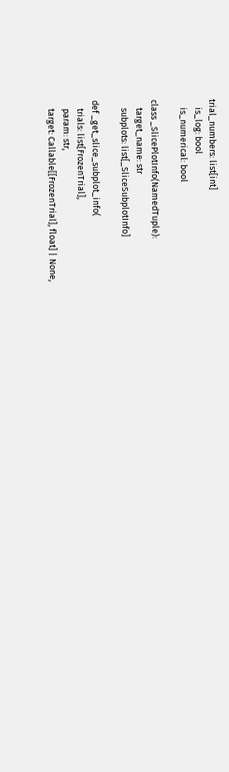trial_numbers: list[int]
    is_log: bool
    is_numerical: bool

class _SlicePlotInfo(NamedTuple):
    target_name: str
    subplots: list[_SliceSubplotInfo]

def _get_slice_subplot_info(
    trials: list[FrozenTrial],
    param: str,
    target: Callable[[FrozenTrial], float] | None,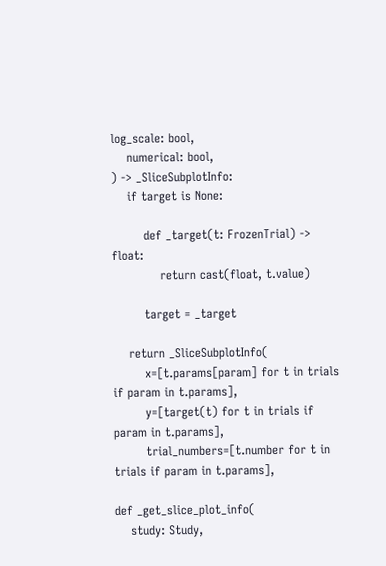log_scale: bool,
    numerical: bool,
) -> _SliceSubplotInfo:
    if target is None:

        def _target(t: FrozenTrial) -> float:
            return cast(float, t.value)

        target = _target

    return _SliceSubplotInfo(
        x=[t.params[param] for t in trials if param in t.params],
        y=[target(t) for t in trials if param in t.params],
        trial_numbers=[t.number for t in trials if param in t.params],

def _get_slice_plot_info(
    study: Study,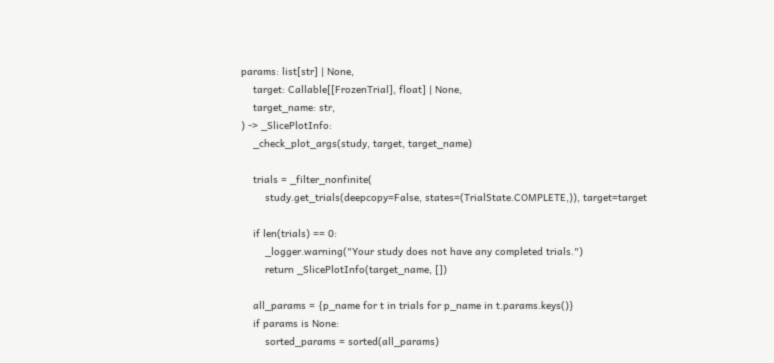params: list[str] | None,
    target: Callable[[FrozenTrial], float] | None,
    target_name: str,
) -> _SlicePlotInfo:
    _check_plot_args(study, target, target_name)

    trials = _filter_nonfinite(
        study.get_trials(deepcopy=False, states=(TrialState.COMPLETE,)), target=target

    if len(trials) == 0:
        _logger.warning("Your study does not have any completed trials.")
        return _SlicePlotInfo(target_name, [])

    all_params = {p_name for t in trials for p_name in t.params.keys()}
    if params is None:
        sorted_params = sorted(all_params)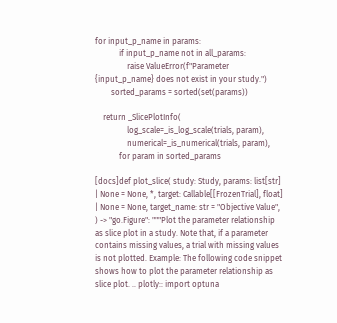for input_p_name in params:
            if input_p_name not in all_params:
                raise ValueError(f"Parameter {input_p_name} does not exist in your study.")
        sorted_params = sorted(set(params))

    return _SlicePlotInfo(
                log_scale=_is_log_scale(trials, param),
                numerical=_is_numerical(trials, param),
            for param in sorted_params

[docs]def plot_slice( study: Study, params: list[str] | None = None, *, target: Callable[[FrozenTrial], float] | None = None, target_name: str = "Objective Value", ) -> "go.Figure": """Plot the parameter relationship as slice plot in a study. Note that, if a parameter contains missing values, a trial with missing values is not plotted. Example: The following code snippet shows how to plot the parameter relationship as slice plot. .. plotly:: import optuna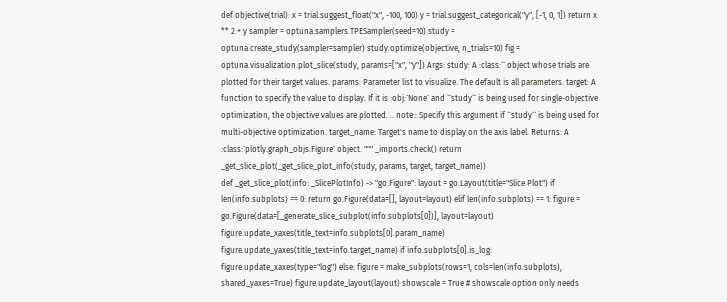def objective(trial): x = trial.suggest_float("x", -100, 100) y = trial.suggest_categorical("y", [-1, 0, 1]) return x ** 2 + y sampler = optuna.samplers.TPESampler(seed=10) study = optuna.create_study(sampler=sampler) study.optimize(objective, n_trials=10) fig = optuna.visualization.plot_slice(study, params=["x", "y"]) Args: study: A :class:`` object whose trials are plotted for their target values. params: Parameter list to visualize. The default is all parameters. target: A function to specify the value to display. If it is :obj:`None` and ``study`` is being used for single-objective optimization, the objective values are plotted. .. note:: Specify this argument if ``study`` is being used for multi-objective optimization. target_name: Target's name to display on the axis label. Returns: A :class:`plotly.graph_objs.Figure` object. """ _imports.check() return _get_slice_plot(_get_slice_plot_info(study, params, target, target_name))
def _get_slice_plot(info: _SlicePlotInfo) -> "go.Figure": layout = go.Layout(title="Slice Plot") if len(info.subplots) == 0: return go.Figure(data=[], layout=layout) elif len(info.subplots) == 1: figure = go.Figure(data=[_generate_slice_subplot(info.subplots[0])], layout=layout) figure.update_xaxes(title_text=info.subplots[0].param_name) figure.update_yaxes(title_text=info.target_name) if info.subplots[0].is_log: figure.update_xaxes(type="log") else: figure = make_subplots(rows=1, cols=len(info.subplots), shared_yaxes=True) figure.update_layout(layout) showscale = True # showscale option only needs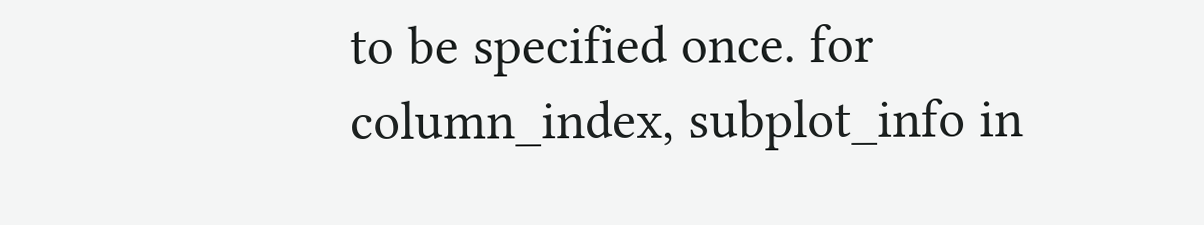to be specified once. for column_index, subplot_info in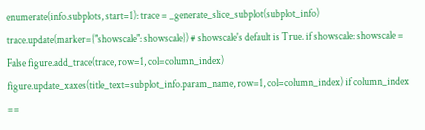enumerate(info.subplots, start=1): trace = _generate_slice_subplot(subplot_info) trace.update(marker={"showscale": showscale}) # showscale's default is True. if showscale: showscale = False figure.add_trace(trace, row=1, col=column_index) figure.update_xaxes(title_text=subplot_info.param_name, row=1, col=column_index) if column_index ==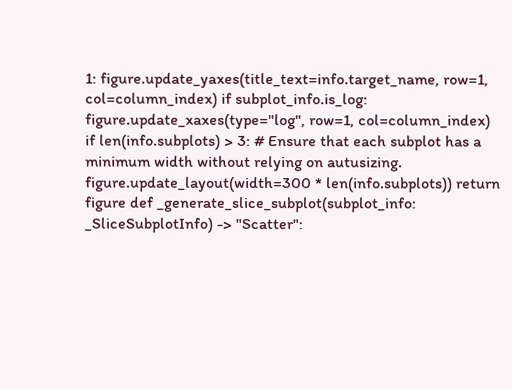1: figure.update_yaxes(title_text=info.target_name, row=1, col=column_index) if subplot_info.is_log: figure.update_xaxes(type="log", row=1, col=column_index) if len(info.subplots) > 3: # Ensure that each subplot has a minimum width without relying on autusizing. figure.update_layout(width=300 * len(info.subplots)) return figure def _generate_slice_subplot(subplot_info: _SliceSubplotInfo) -> "Scatter":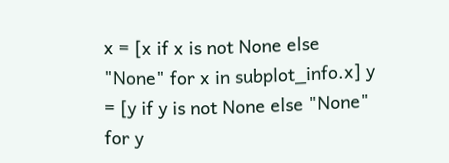x = [x if x is not None else "None" for x in subplot_info.x] y = [y if y is not None else "None" for y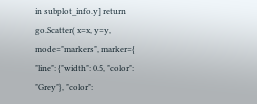in subplot_info.y] return go.Scatter( x=x, y=y, mode="markers", marker={ "line": {"width": 0.5, "color": "Grey"}, "color":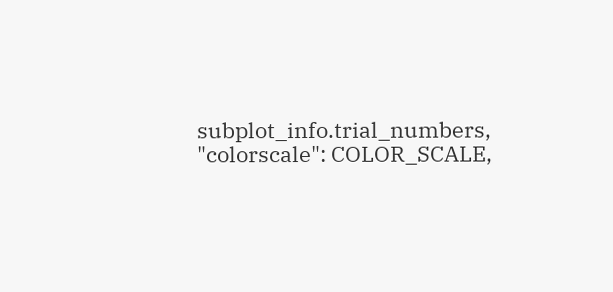subplot_info.trial_numbers, "colorscale": COLOR_SCALE,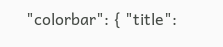"colorbar": { "title":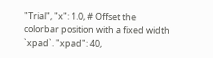"Trial", "x": 1.0, # Offset the colorbar position with a fixed width `xpad`. "xpad": 40,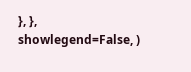}, }, showlegend=False, )